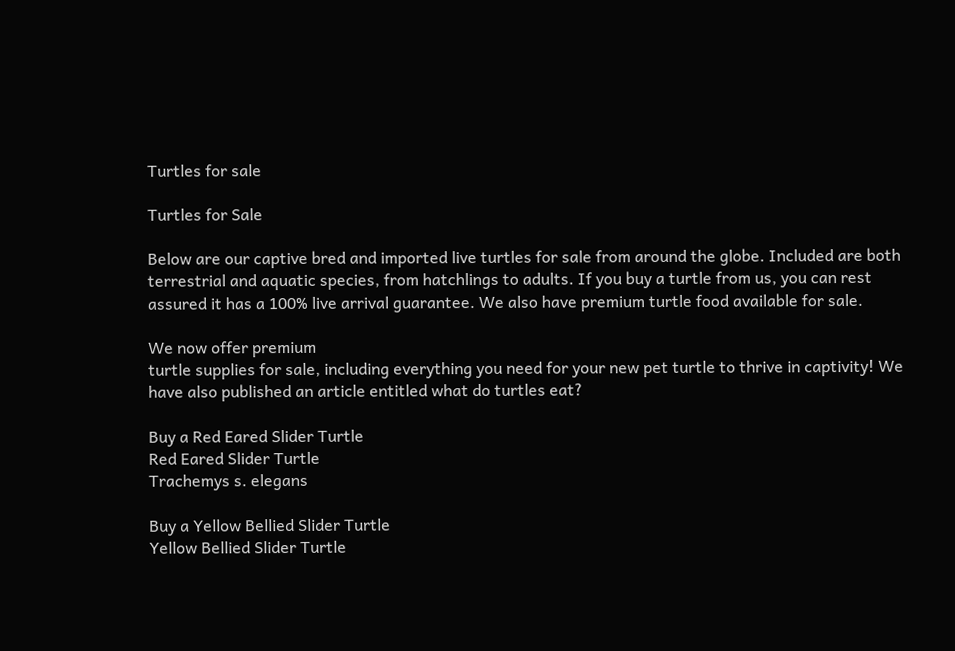Turtles for sale

Turtles for Sale

Below are our captive bred and imported live turtles for sale from around the globe. Included are both terrestrial and aquatic species, from hatchlings to adults. If you buy a turtle from us, you can rest assured it has a 100% live arrival guarantee. We also have premium turtle food available for sale.

We now offer premium
turtle supplies for sale, including everything you need for your new pet turtle to thrive in captivity! We have also published an article entitled what do turtles eat?

Buy a Red Eared Slider Turtle
Red Eared Slider Turtle
Trachemys s. elegans

Buy a Yellow Bellied Slider Turtle
Yellow Bellied Slider Turtle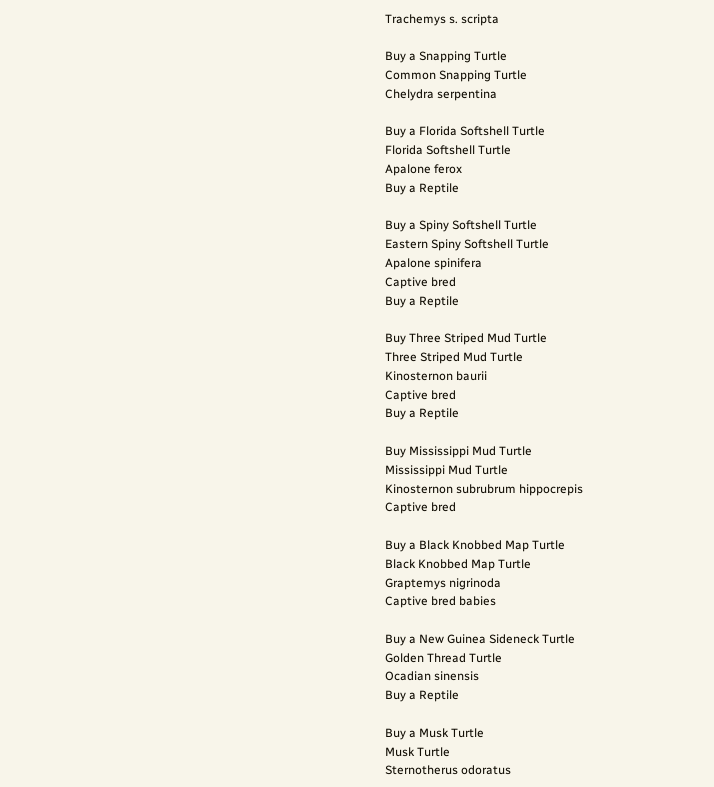Trachemys s. scripta

Buy a Snapping Turtle
Common Snapping Turtle
Chelydra serpentina

Buy a Florida Softshell Turtle
Florida Softshell Turtle
Apalone ferox
Buy a Reptile

Buy a Spiny Softshell Turtle
Eastern Spiny Softshell Turtle
Apalone spinifera
Captive bred
Buy a Reptile

Buy Three Striped Mud Turtle
Three Striped Mud Turtle
Kinosternon baurii
Captive bred
Buy a Reptile

Buy Mississippi Mud Turtle
Mississippi Mud Turtle
Kinosternon subrubrum hippocrepis
Captive bred

Buy a Black Knobbed Map Turtle
Black Knobbed Map Turtle
Graptemys nigrinoda
Captive bred babies

Buy a New Guinea Sideneck Turtle
Golden Thread Turtle
Ocadian sinensis
Buy a Reptile

Buy a Musk Turtle
Musk Turtle
Sternotherus odoratus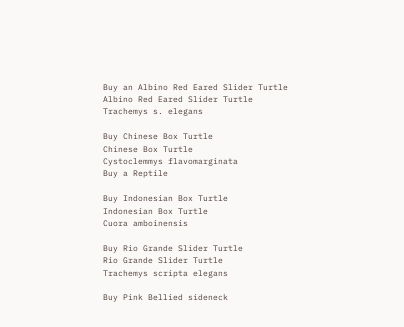Buy an Albino Red Eared Slider Turtle
Albino Red Eared Slider Turtle
Trachemys s. elegans

Buy Chinese Box Turtle
Chinese Box Turtle
Cystoclemmys flavomarginata
Buy a Reptile

Buy Indonesian Box Turtle
Indonesian Box Turtle
Cuora amboinensis

Buy Rio Grande Slider Turtle
Rio Grande Slider Turtle
Trachemys scripta elegans

Buy Pink Bellied sideneck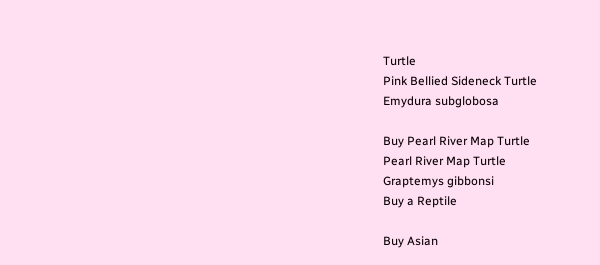Turtle
Pink Bellied Sideneck Turtle
Emydura subglobosa

Buy Pearl River Map Turtle
Pearl River Map Turtle
Graptemys gibbonsi
Buy a Reptile

Buy Asian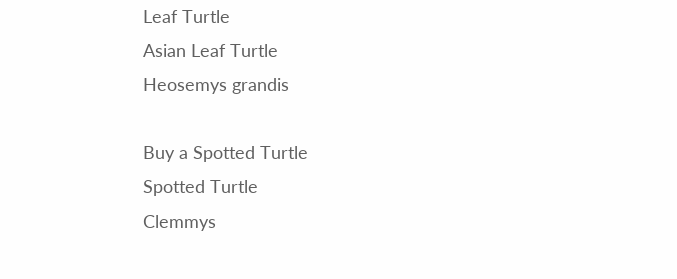Leaf Turtle
Asian Leaf Turtle
Heosemys grandis

Buy a Spotted Turtle
Spotted Turtle
Clemmys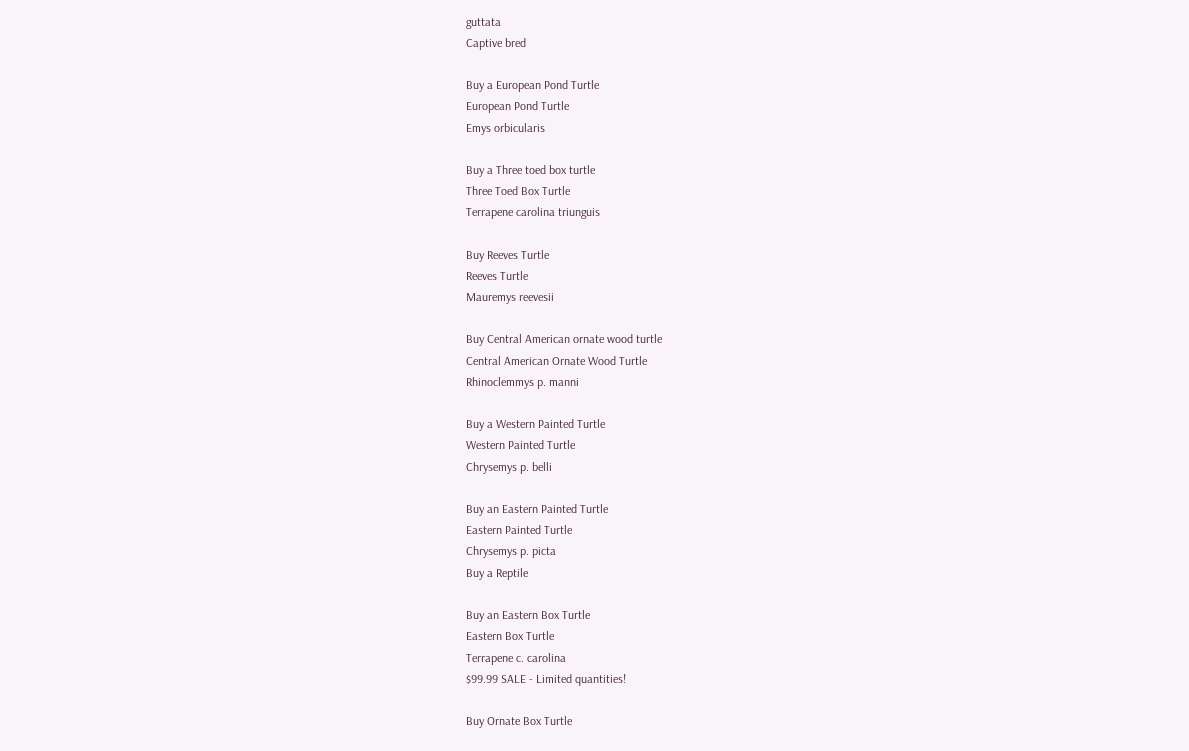guttata
Captive bred

Buy a European Pond Turtle
European Pond Turtle
Emys orbicularis

Buy a Three toed box turtle
Three Toed Box Turtle
Terrapene carolina triunguis

Buy Reeves Turtle
Reeves Turtle
Mauremys reevesii

Buy Central American ornate wood turtle
Central American Ornate Wood Turtle
Rhinoclemmys p. manni

Buy a Western Painted Turtle
Western Painted Turtle
Chrysemys p. belli

Buy an Eastern Painted Turtle
Eastern Painted Turtle
Chrysemys p. picta
Buy a Reptile

Buy an Eastern Box Turtle
Eastern Box Turtle
Terrapene c. carolina
$99.99 SALE - Limited quantities!

Buy Ornate Box Turtle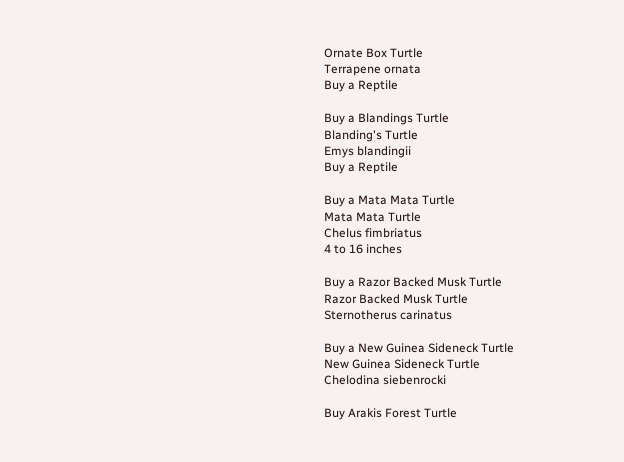Ornate Box Turtle
Terrapene ornata
Buy a Reptile

Buy a Blandings Turtle
Blanding's Turtle
Emys blandingii
Buy a Reptile

Buy a Mata Mata Turtle
Mata Mata Turtle
Chelus fimbriatus
4 to 16 inches

Buy a Razor Backed Musk Turtle
Razor Backed Musk Turtle
Sternotherus carinatus

Buy a New Guinea Sideneck Turtle
New Guinea Sideneck Turtle
Chelodina siebenrocki

Buy Arakis Forest Turtle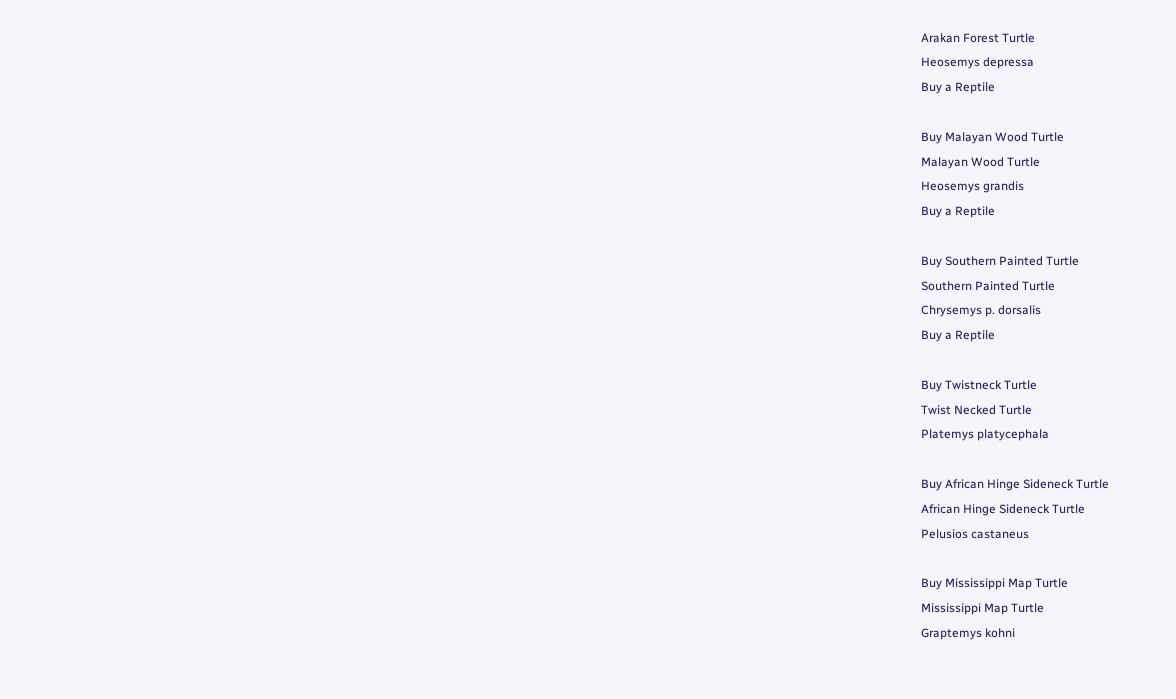Arakan Forest Turtle
Heosemys depressa
Buy a Reptile

Buy Malayan Wood Turtle
Malayan Wood Turtle
Heosemys grandis
Buy a Reptile

Buy Southern Painted Turtle
Southern Painted Turtle
Chrysemys p. dorsalis
Buy a Reptile

Buy Twistneck Turtle
Twist Necked Turtle
Platemys platycephala

Buy African Hinge Sideneck Turtle
African Hinge Sideneck Turtle
Pelusios castaneus

Buy Mississippi Map Turtle
Mississippi Map Turtle
Graptemys kohni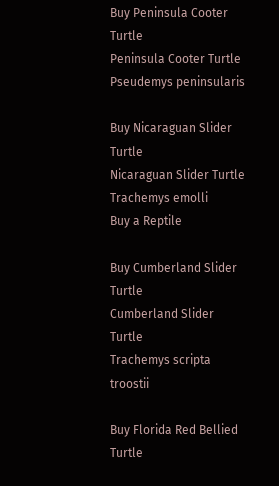Buy Peninsula Cooter Turtle
Peninsula Cooter Turtle
Pseudemys peninsularis

Buy Nicaraguan Slider Turtle
Nicaraguan Slider Turtle
Trachemys emolli
Buy a Reptile

Buy Cumberland Slider Turtle
Cumberland Slider Turtle
Trachemys scripta troostii

Buy Florida Red Bellied Turtle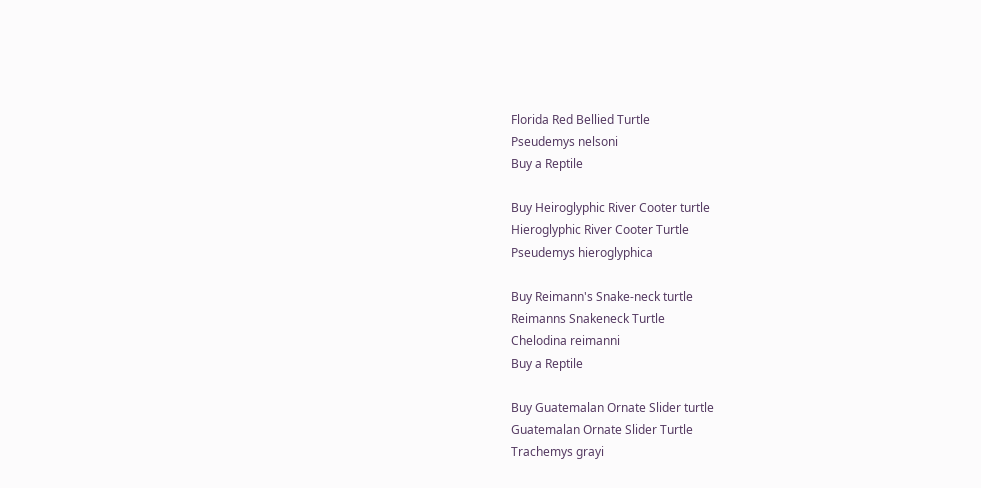Florida Red Bellied Turtle
Pseudemys nelsoni
Buy a Reptile

Buy Heiroglyphic River Cooter turtle
Hieroglyphic River Cooter Turtle
Pseudemys hieroglyphica

Buy Reimann's Snake-neck turtle
Reimanns Snakeneck Turtle
Chelodina reimanni
Buy a Reptile

Buy Guatemalan Ornate Slider turtle
Guatemalan Ornate Slider Turtle
Trachemys grayi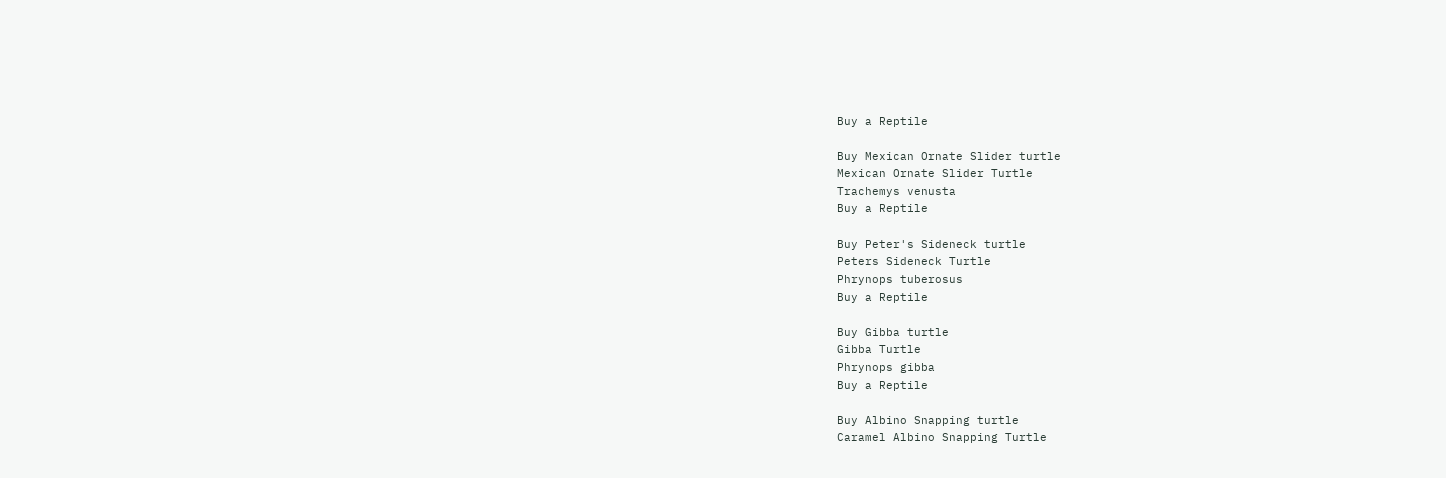Buy a Reptile

Buy Mexican Ornate Slider turtle
Mexican Ornate Slider Turtle
Trachemys venusta
Buy a Reptile

Buy Peter's Sideneck turtle
Peters Sideneck Turtle
Phrynops tuberosus
Buy a Reptile

Buy Gibba turtle
Gibba Turtle
Phrynops gibba
Buy a Reptile

Buy Albino Snapping turtle
Caramel Albino Snapping Turtle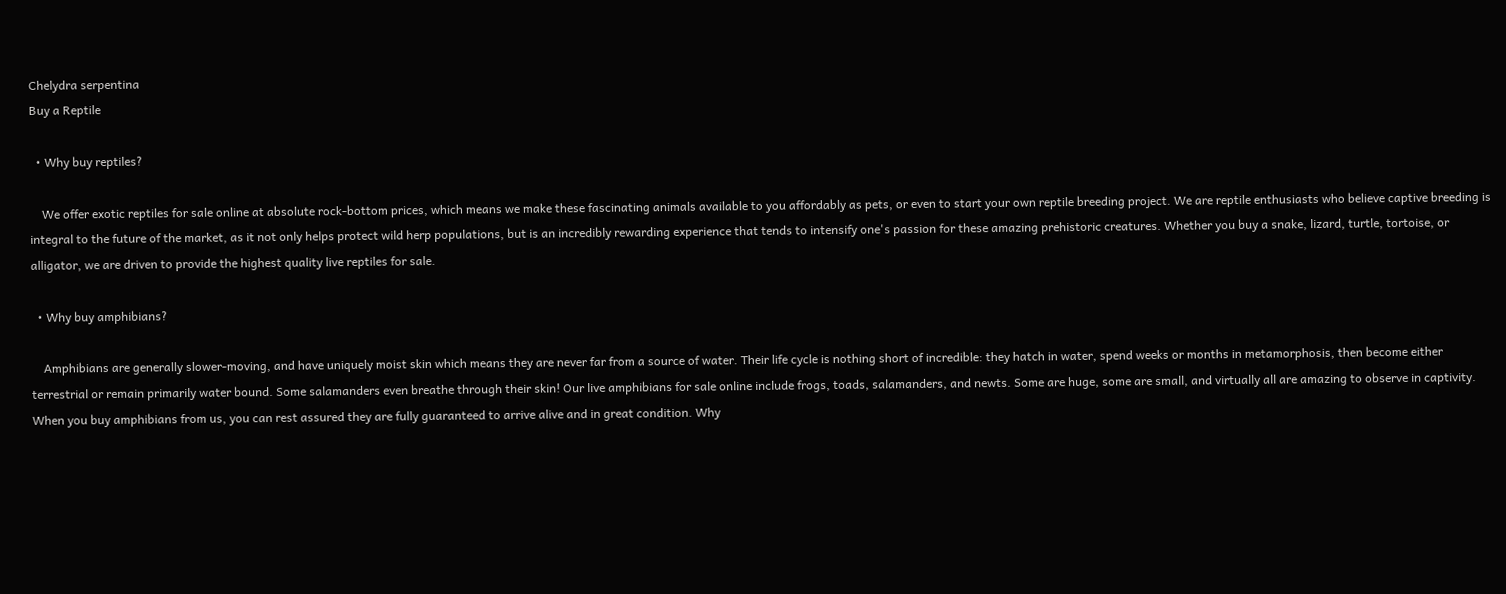Chelydra serpentina
Buy a Reptile

  • Why buy reptiles?

    We offer exotic reptiles for sale online at absolute rock-bottom prices, which means we make these fascinating animals available to you affordably as pets, or even to start your own reptile breeding project. We are reptile enthusiasts who believe captive breeding is integral to the future of the market, as it not only helps protect wild herp populations, but is an incredibly rewarding experience that tends to intensify one's passion for these amazing prehistoric creatures. Whether you buy a snake, lizard, turtle, tortoise, or alligator, we are driven to provide the highest quality live reptiles for sale.

  • Why buy amphibians?

    Amphibians are generally slower-moving, and have uniquely moist skin which means they are never far from a source of water. Their life cycle is nothing short of incredible: they hatch in water, spend weeks or months in metamorphosis, then become either terrestrial or remain primarily water bound. Some salamanders even breathe through their skin! Our live amphibians for sale online include frogs, toads, salamanders, and newts. Some are huge, some are small, and virtually all are amazing to observe in captivity. When you buy amphibians from us, you can rest assured they are fully guaranteed to arrive alive and in great condition. Why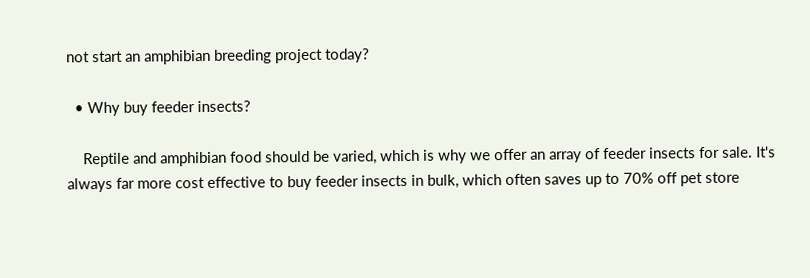not start an amphibian breeding project today?

  • Why buy feeder insects?

    Reptile and amphibian food should be varied, which is why we offer an array of feeder insects for sale. It's always far more cost effective to buy feeder insects in bulk, which often saves up to 70% off pet store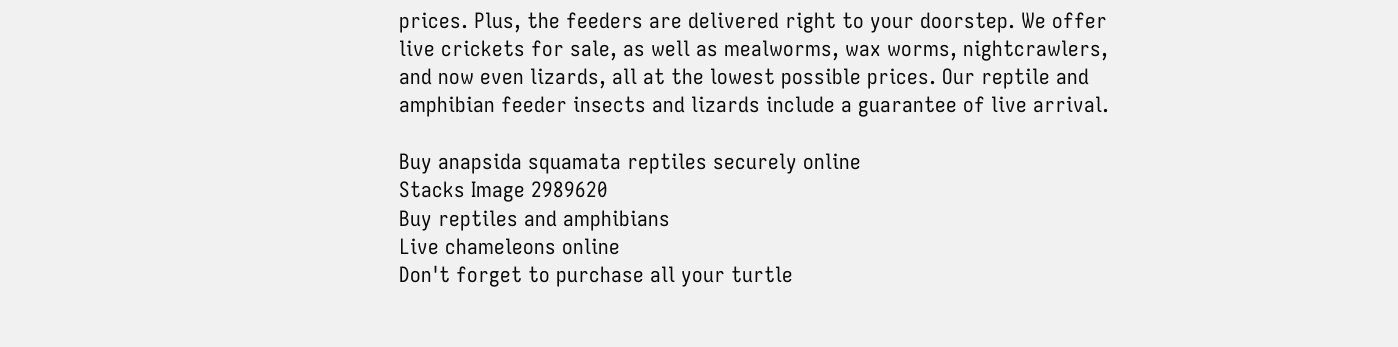prices. Plus, the feeders are delivered right to your doorstep. We offer live crickets for sale, as well as mealworms, wax worms, nightcrawlers, and now even lizards, all at the lowest possible prices. Our reptile and amphibian feeder insects and lizards include a guarantee of live arrival.

Buy anapsida squamata reptiles securely online
Stacks Image 2989620
Buy reptiles and amphibians
Live chameleons online
Don't forget to purchase all your turtle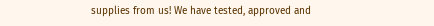supplies from us! We have tested, approved and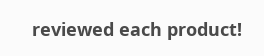reviewed each product!